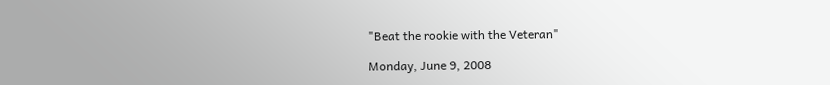"Beat the rookie with the Veteran"

Monday, June 9, 2008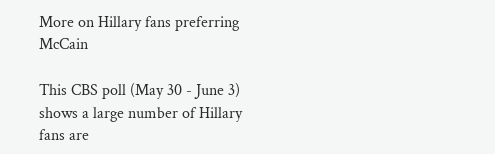More on Hillary fans preferring McCain

This CBS poll (May 30 - June 3) shows a large number of Hillary fans are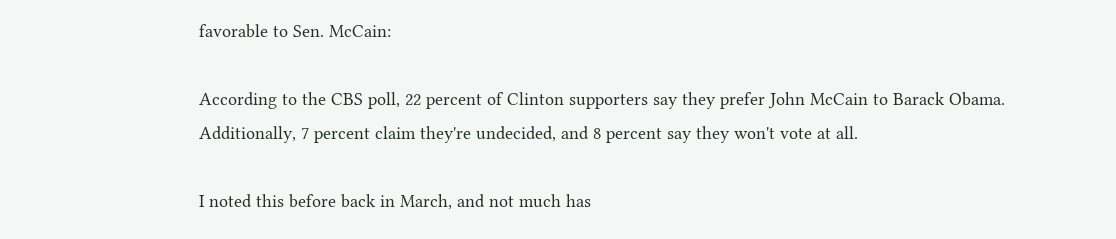favorable to Sen. McCain:

According to the CBS poll, 22 percent of Clinton supporters say they prefer John McCain to Barack Obama. Additionally, 7 percent claim they're undecided, and 8 percent say they won't vote at all.

I noted this before back in March, and not much has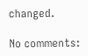changed.

No comments: